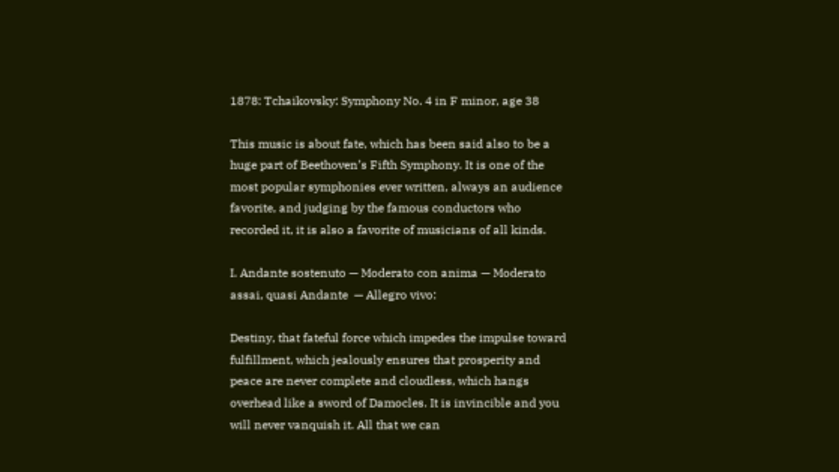1878: Tchaikovsky: Symphony No. 4 in F minor, age 38

This music is about fate, which has been said also to be a huge part of Beethoven’s Fifth Symphony. It is one of the most popular symphonies ever written, always an audience favorite, and judging by the famous conductors who recorded it, it is also a favorite of musicians of all kinds.

I. Andante sostenuto — Moderato con anima — Moderato assai, quasi Andante  — Allegro vivo:

Destiny, that fateful force which impedes the impulse toward fulfillment, which jealously ensures that prosperity and peace are never complete and cloudless, which hangs overhead like a sword of Damocles. It is invincible and you will never vanquish it. All that we can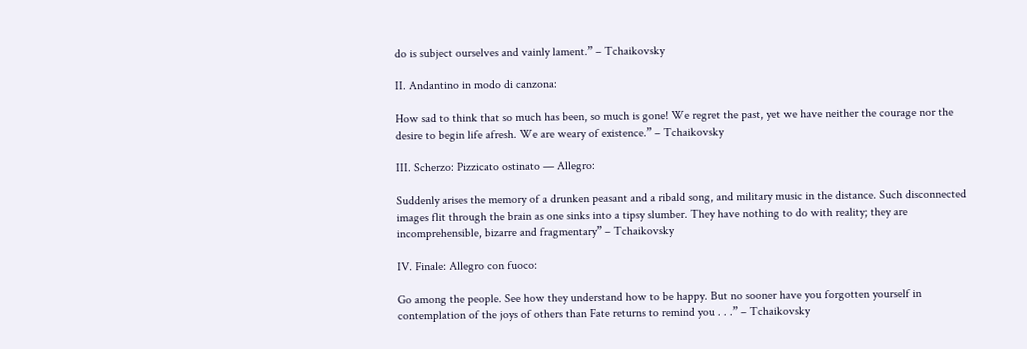do is subject ourselves and vainly lament.” – Tchaikovsky

II. Andantino in modo di canzona:

How sad to think that so much has been, so much is gone! We regret the past, yet we have neither the courage nor the desire to begin life afresh. We are weary of existence.” – Tchaikovsky

III. Scherzo: Pizzicato ostinato — Allegro:

Suddenly arises the memory of a drunken peasant and a ribald song, and military music in the distance. Such disconnected images flit through the brain as one sinks into a tipsy slumber. They have nothing to do with reality; they are incomprehensible, bizarre and fragmentary” – Tchaikovsky

IV. Finale: Allegro con fuoco:

Go among the people. See how they understand how to be happy. But no sooner have you forgotten yourself in contemplation of the joys of others than Fate returns to remind you . . .” – Tchaikovsky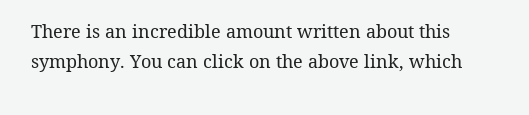There is an incredible amount written about this symphony. You can click on the above link, which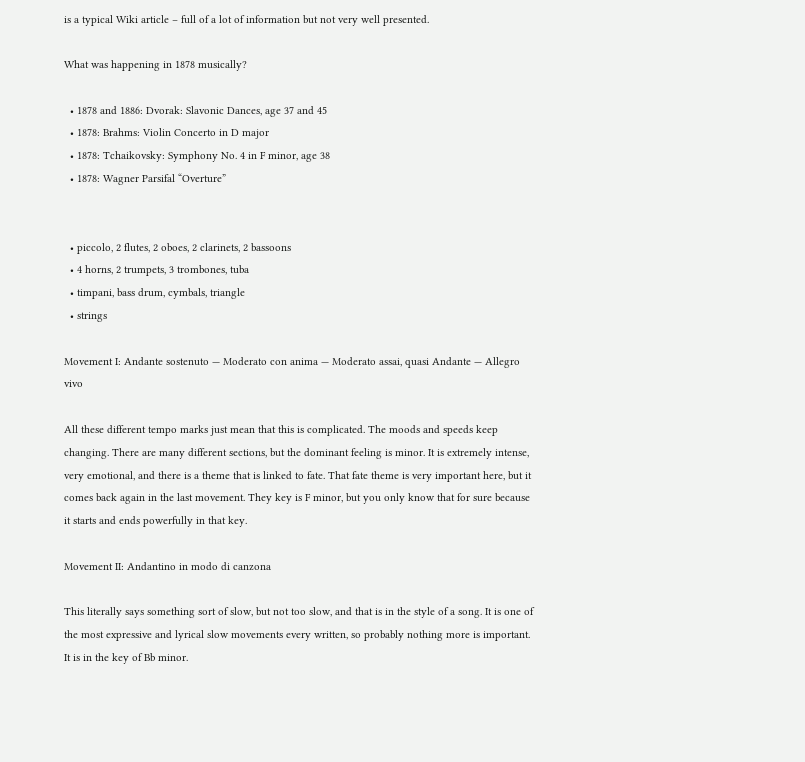is a typical Wiki article – full of a lot of information but not very well presented.

What was happening in 1878 musically?

  • 1878 and 1886: Dvorak: Slavonic Dances, age 37 and 45
  • 1878: Brahms: Violin Concerto in D major
  • 1878: Tchaikovsky: Symphony No. 4 in F minor, age 38
  • 1878: Wagner Parsifal “Overture”


  • piccolo, 2 flutes, 2 oboes, 2 clarinets, 2 bassoons
  • 4 horns, 2 trumpets, 3 trombones, tuba
  • timpani, bass drum, cymbals, triangle
  • strings

Movement I: Andante sostenuto — Moderato con anima — Moderato assai, quasi Andante — Allegro vivo

All these different tempo marks just mean that this is complicated. The moods and speeds keep changing. There are many different sections, but the dominant feeling is minor. It is extremely intense, very emotional, and there is a theme that is linked to fate. That fate theme is very important here, but it comes back again in the last movement. They key is F minor, but you only know that for sure because it starts and ends powerfully in that key.

Movement II: Andantino in modo di canzona

This literally says something sort of slow, but not too slow, and that is in the style of a song. It is one of the most expressive and lyrical slow movements every written, so probably nothing more is important. It is in the key of Bb minor.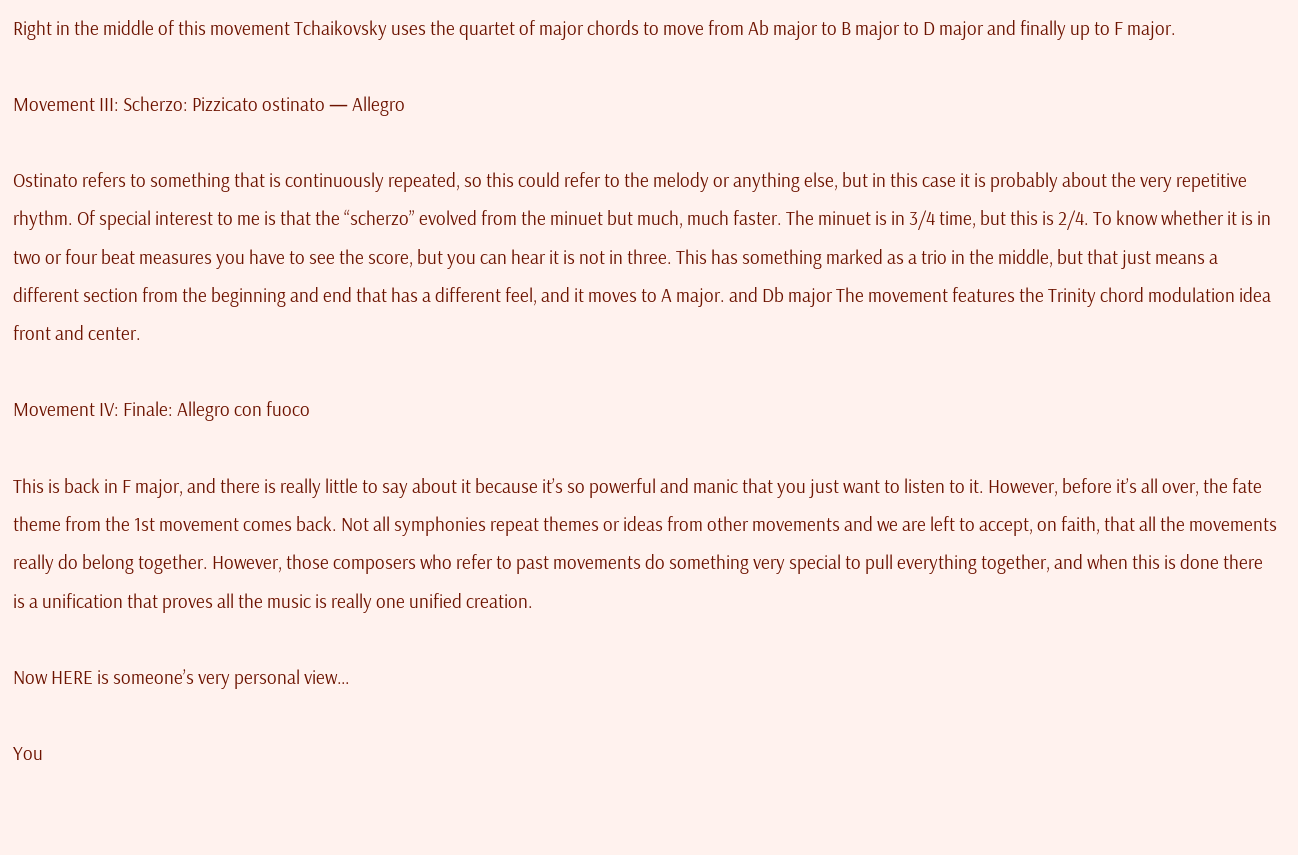Right in the middle of this movement Tchaikovsky uses the quartet of major chords to move from Ab major to B major to D major and finally up to F major.

Movement III: Scherzo: Pizzicato ostinato — Allegro

Ostinato refers to something that is continuously repeated, so this could refer to the melody or anything else, but in this case it is probably about the very repetitive rhythm. Of special interest to me is that the “scherzo” evolved from the minuet but much, much faster. The minuet is in 3/4 time, but this is 2/4. To know whether it is in two or four beat measures you have to see the score, but you can hear it is not in three. This has something marked as a trio in the middle, but that just means a different section from the beginning and end that has a different feel, and it moves to A major. and Db major The movement features the Trinity chord modulation idea front and center.

Movement IV: Finale: Allegro con fuoco

This is back in F major, and there is really little to say about it because it’s so powerful and manic that you just want to listen to it. However, before it’s all over, the fate theme from the 1st movement comes back. Not all symphonies repeat themes or ideas from other movements and we are left to accept, on faith, that all the movements really do belong together. However, those composers who refer to past movements do something very special to pull everything together, and when this is done there is a unification that proves all the music is really one unified creation.

Now HERE is someone’s very personal view…

You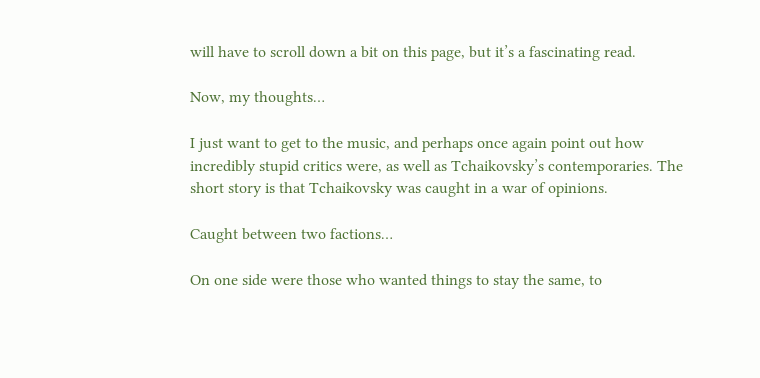will have to scroll down a bit on this page, but it’s a fascinating read.

Now, my thoughts…

I just want to get to the music, and perhaps once again point out how incredibly stupid critics were, as well as Tchaikovsky’s contemporaries. The short story is that Tchaikovsky was caught in a war of opinions.

Caught between two factions…

On one side were those who wanted things to stay the same, to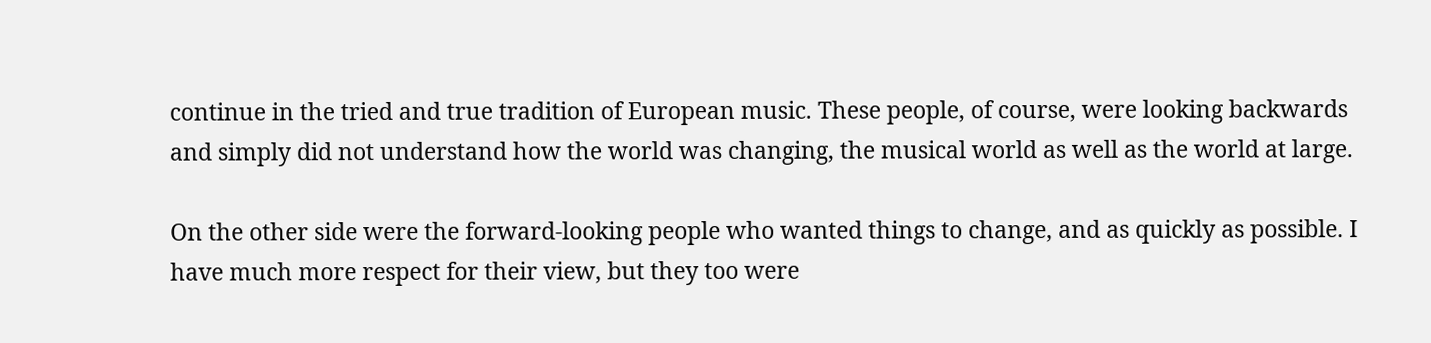continue in the tried and true tradition of European music. These people, of course, were looking backwards and simply did not understand how the world was changing, the musical world as well as the world at large.

On the other side were the forward-looking people who wanted things to change, and as quickly as possible. I have much more respect for their view, but they too were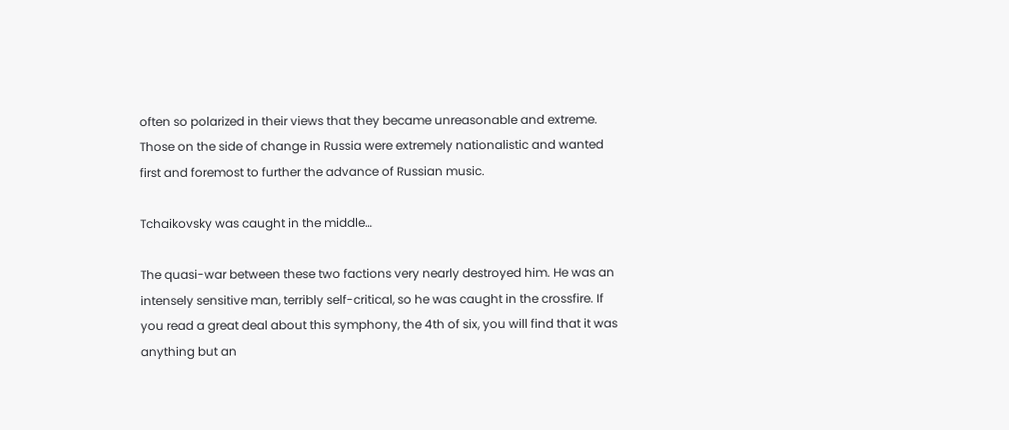often so polarized in their views that they became unreasonable and extreme. Those on the side of change in Russia were extremely nationalistic and wanted first and foremost to further the advance of Russian music.

Tchaikovsky was caught in the middle…

The quasi-war between these two factions very nearly destroyed him. He was an intensely sensitive man, terribly self-critical, so he was caught in the crossfire. If you read a great deal about this symphony, the 4th of six, you will find that it was anything but an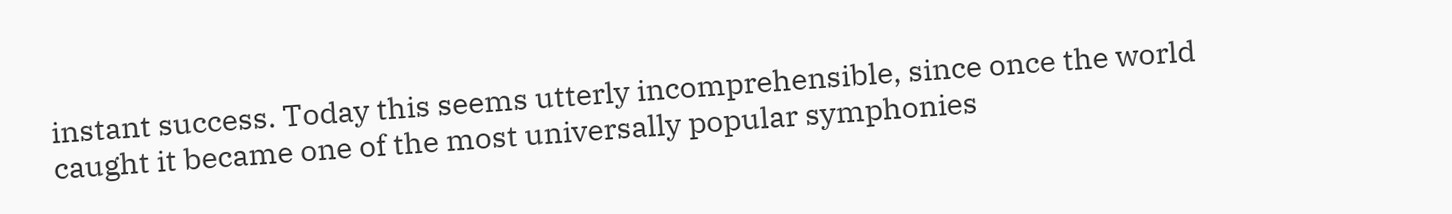instant success. Today this seems utterly incomprehensible, since once the world caught it became one of the most universally popular symphonies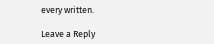every written.

Leave a Reply